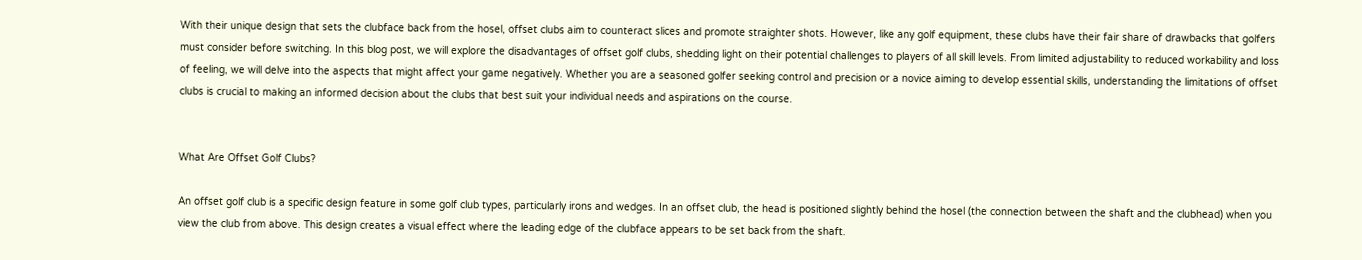With their unique design that sets the clubface back from the hosel, offset clubs aim to counteract slices and promote straighter shots. However, like any golf equipment, these clubs have their fair share of drawbacks that golfers must consider before switching. In this blog post, we will explore the disadvantages of offset golf clubs, shedding light on their potential challenges to players of all skill levels. From limited adjustability to reduced workability and loss of feeling, we will delve into the aspects that might affect your game negatively. Whether you are a seasoned golfer seeking control and precision or a novice aiming to develop essential skills, understanding the limitations of offset clubs is crucial to making an informed decision about the clubs that best suit your individual needs and aspirations on the course.


What Are Offset Golf Clubs?

An offset golf club is a specific design feature in some golf club types, particularly irons and wedges. In an offset club, the head is positioned slightly behind the hosel (the connection between the shaft and the clubhead) when you view the club from above. This design creates a visual effect where the leading edge of the clubface appears to be set back from the shaft.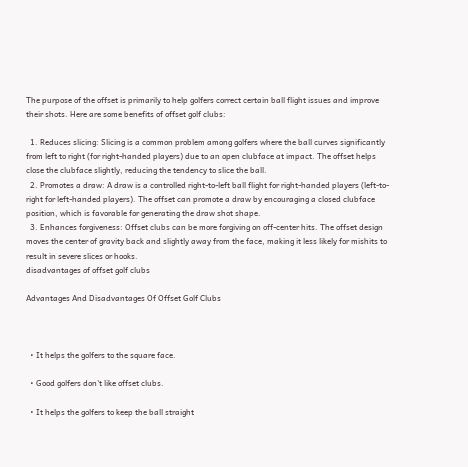The purpose of the offset is primarily to help golfers correct certain ball flight issues and improve their shots. Here are some benefits of offset golf clubs:

  1. Reduces slicing: Slicing is a common problem among golfers where the ball curves significantly from left to right (for right-handed players) due to an open clubface at impact. The offset helps close the clubface slightly, reducing the tendency to slice the ball.
  2. Promotes a draw: A draw is a controlled right-to-left ball flight for right-handed players (left-to-right for left-handed players). The offset can promote a draw by encouraging a closed clubface position, which is favorable for generating the draw shot shape.
  3. Enhances forgiveness: Offset clubs can be more forgiving on off-center hits. The offset design moves the center of gravity back and slightly away from the face, making it less likely for mishits to result in severe slices or hooks.
disadvantages of offset golf clubs

Advantages And Disadvantages Of Offset Golf Clubs



  • It helps the golfers to the square face.

  • Good golfers don't like offset clubs.

  • It helps the golfers to keep the ball straight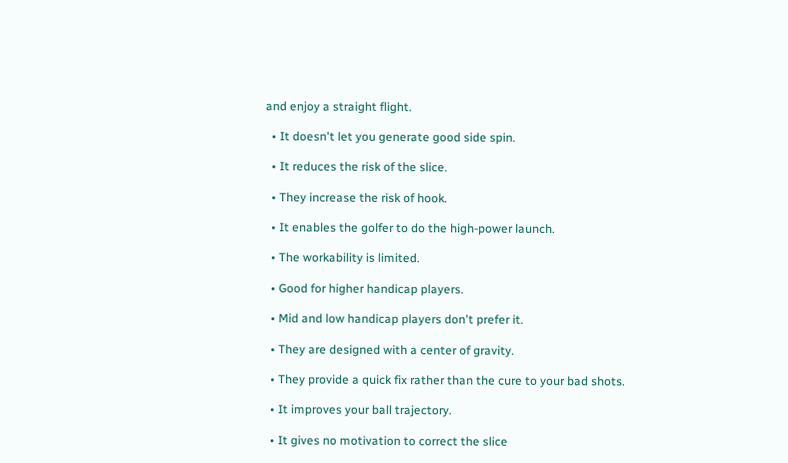and enjoy a straight flight.

  • It doesn't let you generate good side spin.

  • It reduces the risk of the slice.

  • They increase the risk of hook.

  • It enables the golfer to do the high-power launch.

  • The workability is limited.

  • Good for higher handicap players.

  • Mid and low handicap players don't prefer it.

  • They are designed with a center of gravity.

  • They provide a quick fix rather than the cure to your bad shots.

  • It improves your ball trajectory.

  • It gives no motivation to correct the slice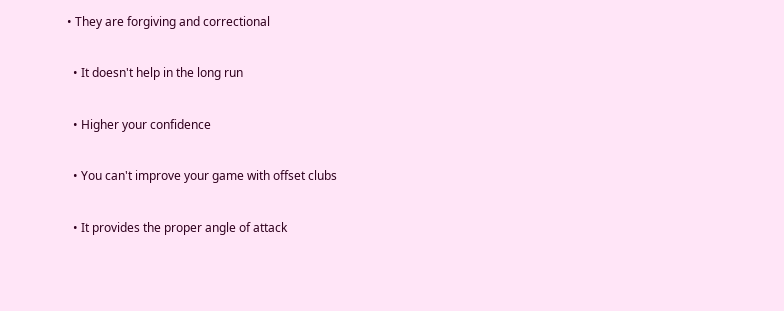• They are forgiving and correctional

  • It doesn't help in the long run

  • Higher your confidence

  • You can't improve your game with offset clubs

  • It provides the proper angle of attack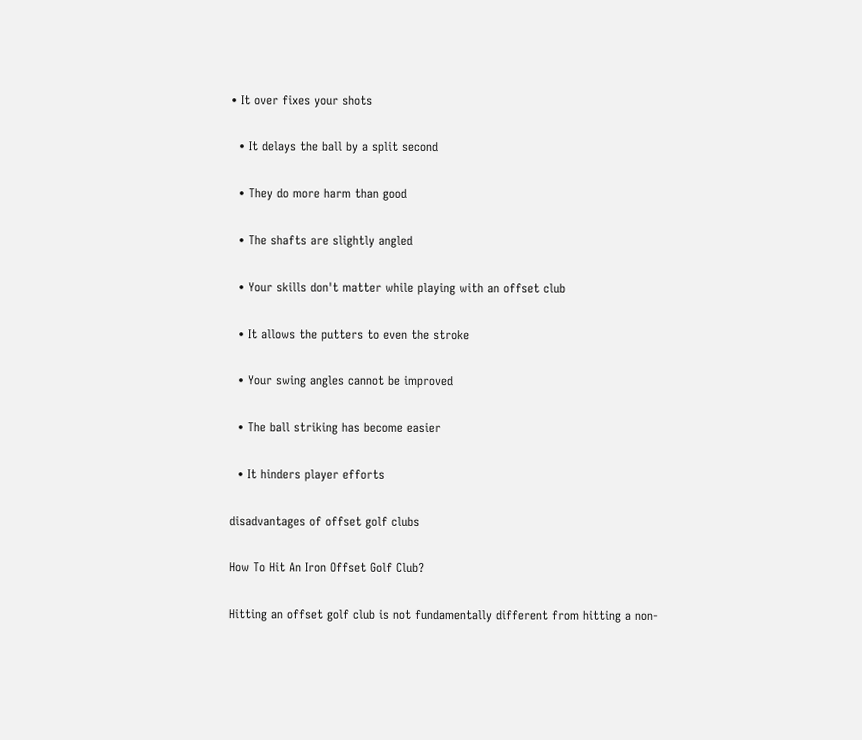• It over fixes your shots

  • It delays the ball by a split second

  • They do more harm than good

  • The shafts are slightly angled

  • Your skills don't matter while playing with an offset club

  • It allows the putters to even the stroke

  • Your swing angles cannot be improved

  • The ball striking has become easier

  • It hinders player efforts

disadvantages of offset golf clubs

How To Hit An Iron Offset Golf Club?

Hitting an offset golf club is not fundamentally different from hitting a non-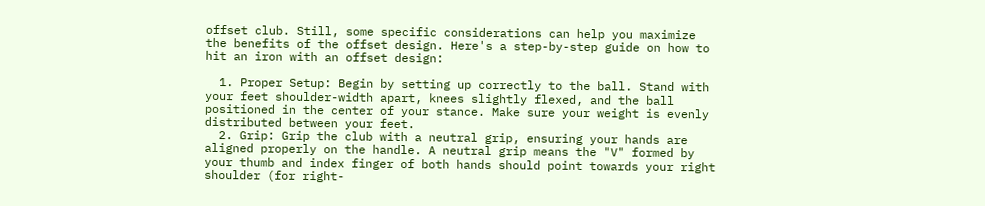offset club. Still, some specific considerations can help you maximize the benefits of the offset design. Here's a step-by-step guide on how to hit an iron with an offset design:

  1. Proper Setup: Begin by setting up correctly to the ball. Stand with your feet shoulder-width apart, knees slightly flexed, and the ball positioned in the center of your stance. Make sure your weight is evenly distributed between your feet.
  2. Grip: Grip the club with a neutral grip, ensuring your hands are aligned properly on the handle. A neutral grip means the "V" formed by your thumb and index finger of both hands should point towards your right shoulder (for right-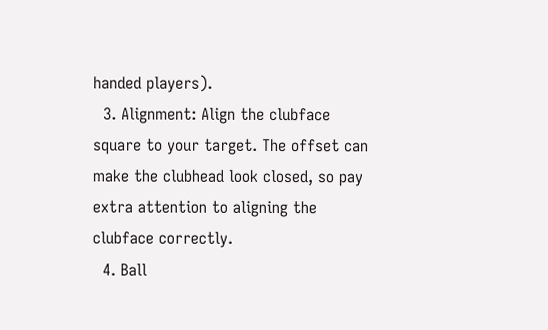handed players).
  3. Alignment: Align the clubface square to your target. The offset can make the clubhead look closed, so pay extra attention to aligning the clubface correctly.
  4. Ball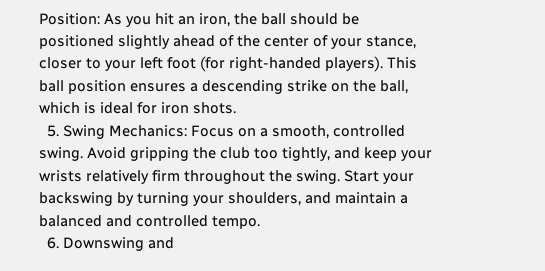Position: As you hit an iron, the ball should be positioned slightly ahead of the center of your stance, closer to your left foot (for right-handed players). This ball position ensures a descending strike on the ball, which is ideal for iron shots.
  5. Swing Mechanics: Focus on a smooth, controlled swing. Avoid gripping the club too tightly, and keep your wrists relatively firm throughout the swing. Start your backswing by turning your shoulders, and maintain a balanced and controlled tempo.
  6. Downswing and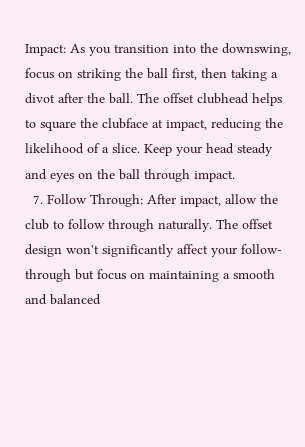Impact: As you transition into the downswing, focus on striking the ball first, then taking a divot after the ball. The offset clubhead helps to square the clubface at impact, reducing the likelihood of a slice. Keep your head steady and eyes on the ball through impact.
  7. Follow Through: After impact, allow the club to follow through naturally. The offset design won't significantly affect your follow-through but focus on maintaining a smooth and balanced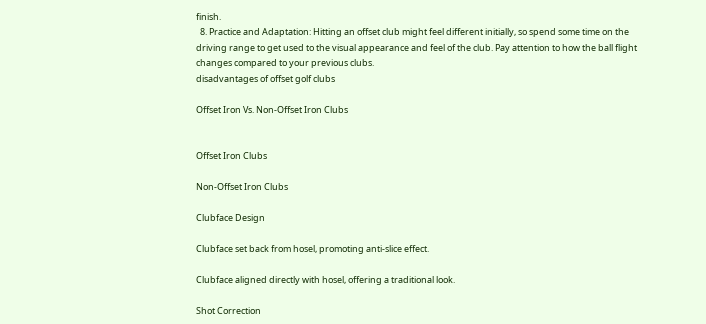finish.
  8. Practice and Adaptation: Hitting an offset club might feel different initially, so spend some time on the driving range to get used to the visual appearance and feel of the club. Pay attention to how the ball flight changes compared to your previous clubs.
disadvantages of offset golf clubs

Offset Iron Vs. Non-Offset Iron Clubs


Offset Iron Clubs

Non-Offset Iron Clubs

Clubface Design

Clubface set back from hosel, promoting anti-slice effect.

Clubface aligned directly with hosel, offering a traditional look.

Shot Correction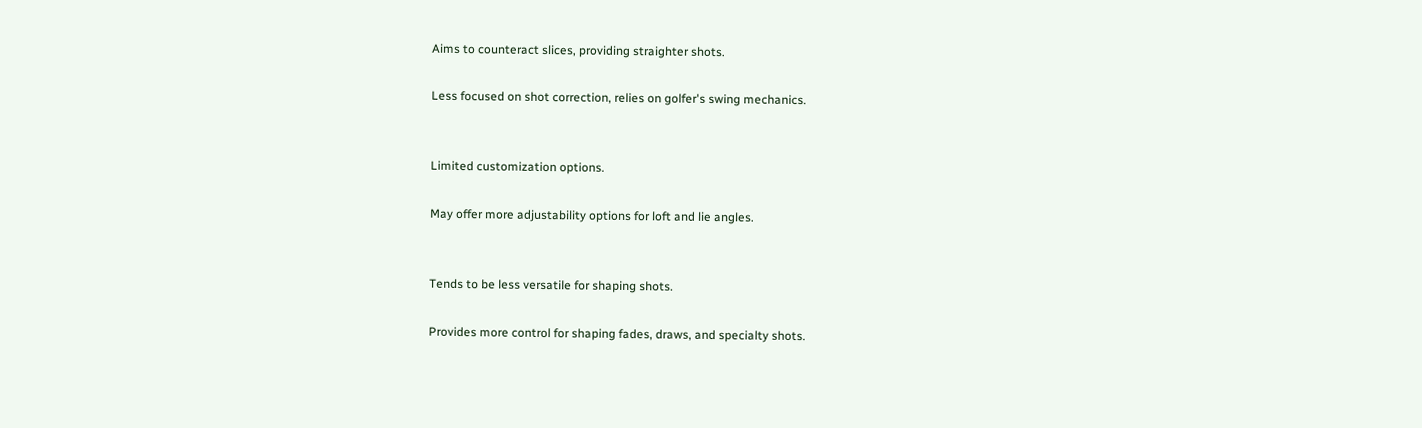Aims to counteract slices, providing straighter shots.

Less focused on shot correction, relies on golfer's swing mechanics.


Limited customization options.

May offer more adjustability options for loft and lie angles.


Tends to be less versatile for shaping shots.

Provides more control for shaping fades, draws, and specialty shots.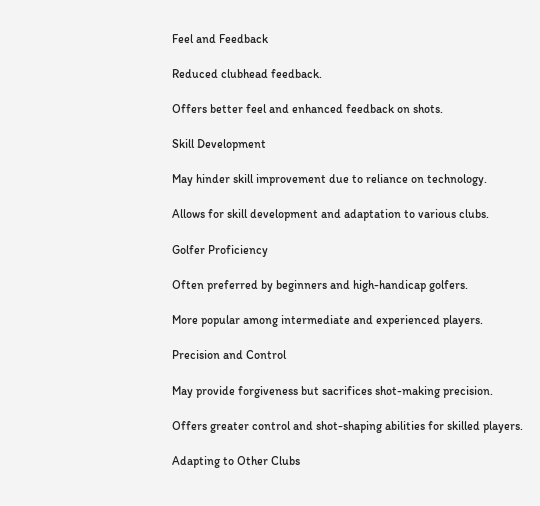Feel and Feedback

Reduced clubhead feedback.

Offers better feel and enhanced feedback on shots.

Skill Development

May hinder skill improvement due to reliance on technology.

Allows for skill development and adaptation to various clubs.

Golfer Proficiency

Often preferred by beginners and high-handicap golfers.

More popular among intermediate and experienced players.

Precision and Control

May provide forgiveness but sacrifices shot-making precision.

Offers greater control and shot-shaping abilities for skilled players.

Adapting to Other Clubs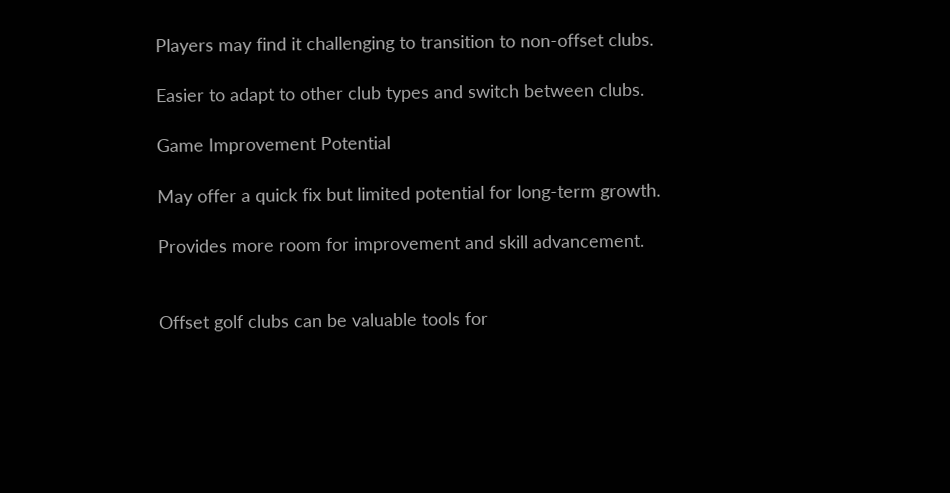Players may find it challenging to transition to non-offset clubs.

Easier to adapt to other club types and switch between clubs.

Game Improvement Potential

May offer a quick fix but limited potential for long-term growth.

Provides more room for improvement and skill advancement.


Offset golf clubs can be valuable tools for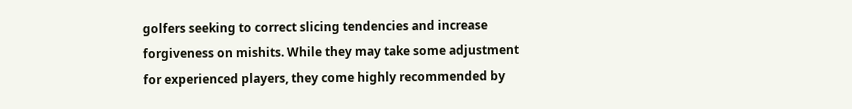golfers seeking to correct slicing tendencies and increase forgiveness on mishits. While they may take some adjustment for experienced players, they come highly recommended by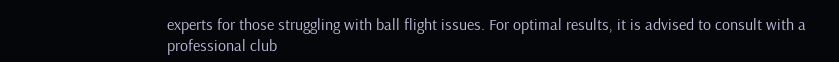experts for those struggling with ball flight issues. For optimal results, it is advised to consult with a professional club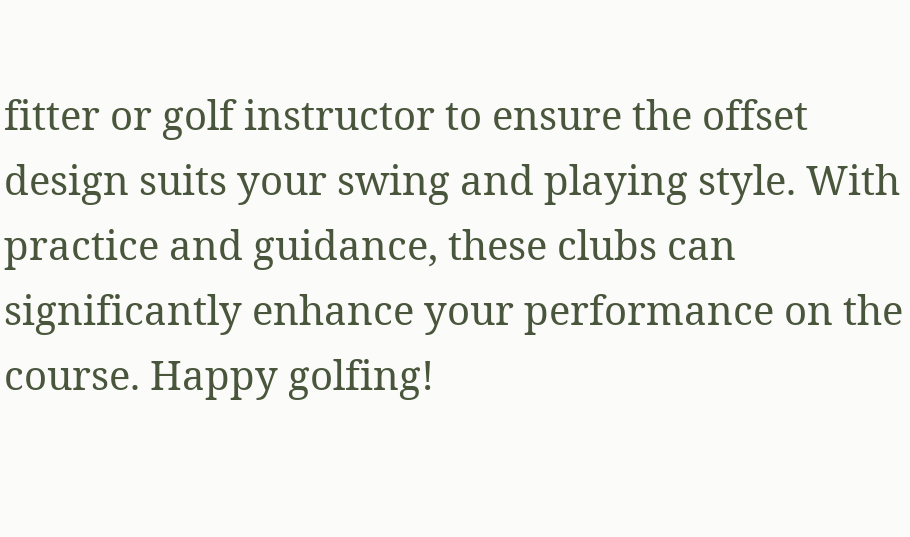fitter or golf instructor to ensure the offset design suits your swing and playing style. With practice and guidance, these clubs can significantly enhance your performance on the course. Happy golfing!